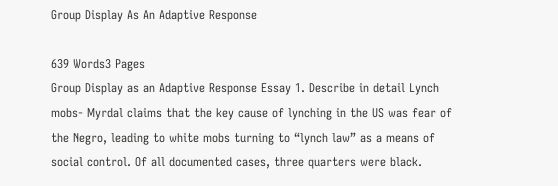Group Display As An Adaptive Response

639 Words3 Pages
Group Display as an Adaptive Response Essay 1. Describe in detail Lynch mobs- Myrdal claims that the key cause of lynching in the US was fear of the Negro, leading to white mobs turning to “lynch law” as a means of social control. Of all documented cases, three quarters were black.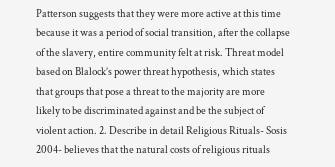Patterson suggests that they were more active at this time because it was a period of social transition, after the collapse of the slavery, entire community felt at risk. Threat model based on Blalock’s power threat hypothesis, which states that groups that pose a threat to the majority are more likely to be discriminated against and be the subject of violent action. 2. Describe in detail Religious Rituals- Sosis 2004- believes that the natural costs of religious rituals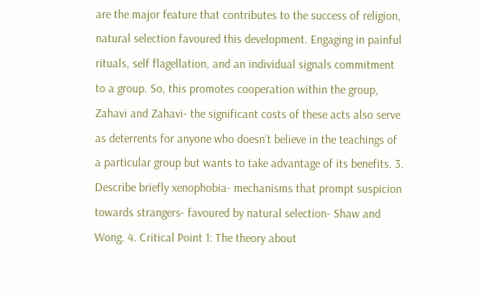are the major feature that contributes to the success of religion, natural selection favoured this development. Engaging in painful rituals, self flagellation, and an individual signals commitment to a group. So, this promotes cooperation within the group, Zahavi and Zahavi- the significant costs of these acts also serve as deterrents for anyone who doesn’t believe in the teachings of a particular group but wants to take advantage of its benefits. 3. Describe briefly xenophobia- mechanisms that prompt suspicion towards strangers- favoured by natural selection- Shaw and Wong. 4. Critical Point 1: The theory about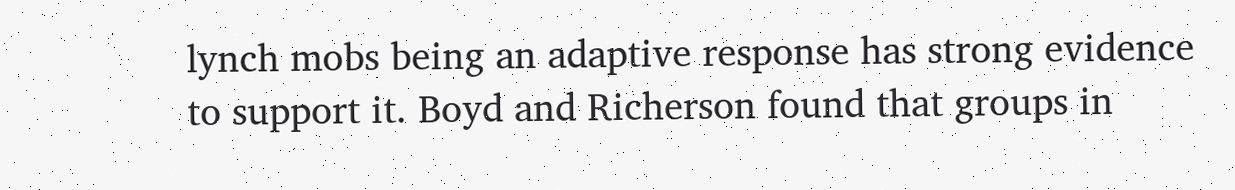lynch mobs being an adaptive response has strong evidence to support it. Boyd and Richerson found that groups in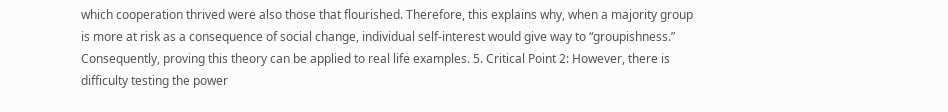which cooperation thrived were also those that flourished. Therefore, this explains why, when a majority group is more at risk as a consequence of social change, individual self-interest would give way to “groupishness.” Consequently, proving this theory can be applied to real life examples. 5. Critical Point 2: However, there is difficulty testing the power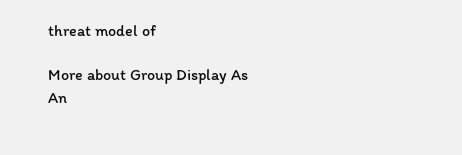threat model of

More about Group Display As An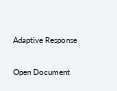Adaptive Response

Open Document